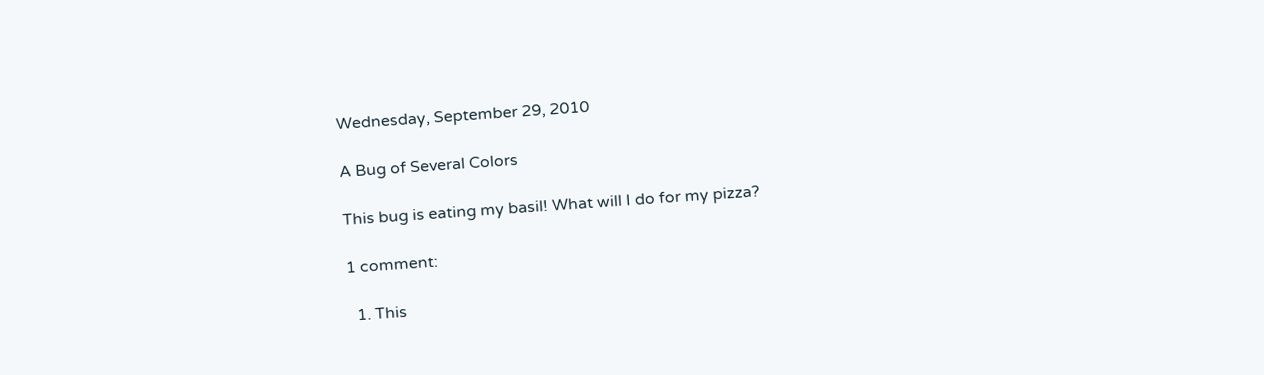Wednesday, September 29, 2010

A Bug of Several Colors

This bug is eating my basil! What will I do for my pizza?

1 comment:

  1. This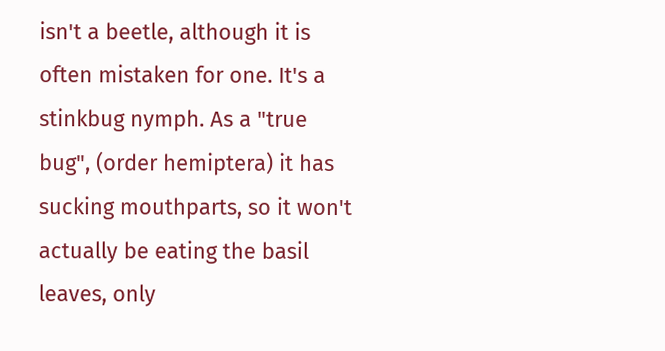isn't a beetle, although it is often mistaken for one. It's a stinkbug nymph. As a "true bug", (order hemiptera) it has sucking mouthparts, so it won't actually be eating the basil leaves, only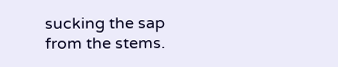sucking the sap from the stems.